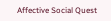Affective Social Quest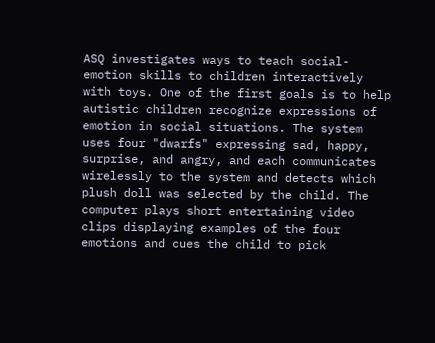ASQ investigates ways to teach social-emotion skills to children interactively with toys. One of the first goals is to help autistic children recognize expressions of emotion in social situations. The system uses four "dwarfs" expressing sad, happy, surprise, and angry, and each communicates wirelessly to the system and detects which plush doll was selected by the child. The computer plays short entertaining video clips displaying examples of the four emotions and cues the child to pick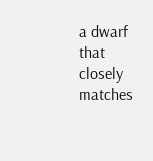a dwarf that closely matches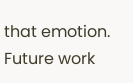that emotion. Future work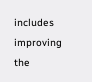includes improving the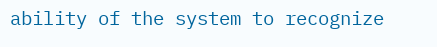ability of the system to recognize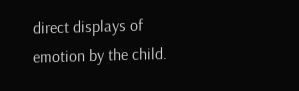direct displays of emotion by the child.